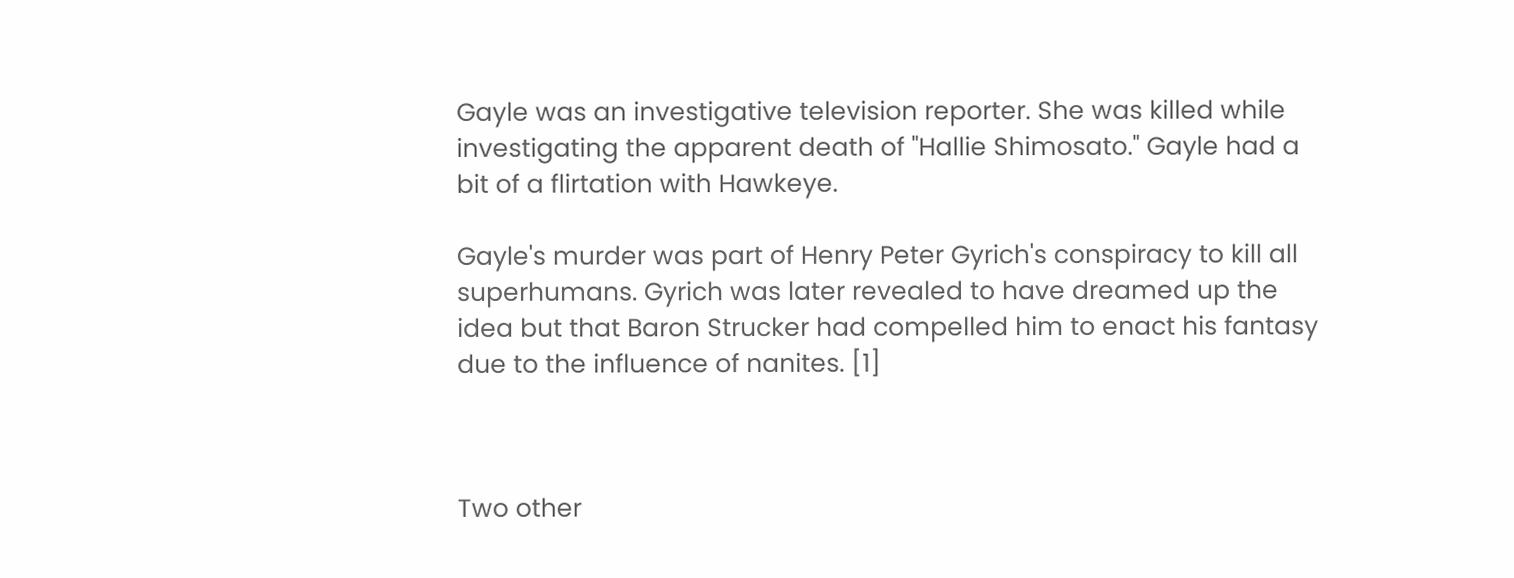Gayle was an investigative television reporter. She was killed while investigating the apparent death of "Hallie Shimosato." Gayle had a bit of a flirtation with Hawkeye.

Gayle's murder was part of Henry Peter Gyrich's conspiracy to kill all superhumans. Gyrich was later revealed to have dreamed up the idea but that Baron Strucker had compelled him to enact his fantasy due to the influence of nanites. [1]



Two other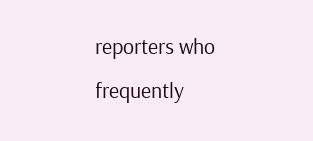reporters who frequently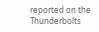reported on the Thunderbolts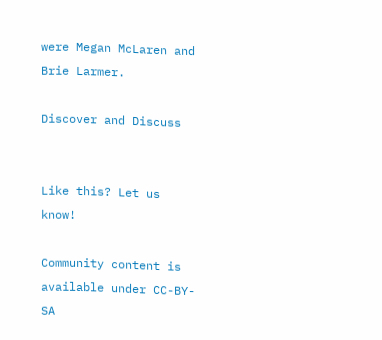were Megan McLaren and Brie Larmer.

Discover and Discuss


Like this? Let us know!

Community content is available under CC-BY-SA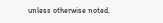unless otherwise noted.